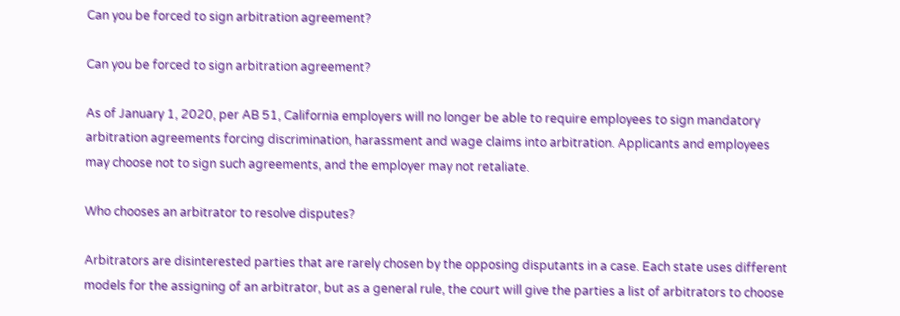Can you be forced to sign arbitration agreement?

Can you be forced to sign arbitration agreement?

As of January 1, 2020, per AB 51, California employers will no longer be able to require employees to sign mandatory arbitration agreements forcing discrimination, harassment and wage claims into arbitration. Applicants and employees may choose not to sign such agreements, and the employer may not retaliate.

Who chooses an arbitrator to resolve disputes?

Arbitrators are disinterested parties that are rarely chosen by the opposing disputants in a case. Each state uses different models for the assigning of an arbitrator, but as a general rule, the court will give the parties a list of arbitrators to choose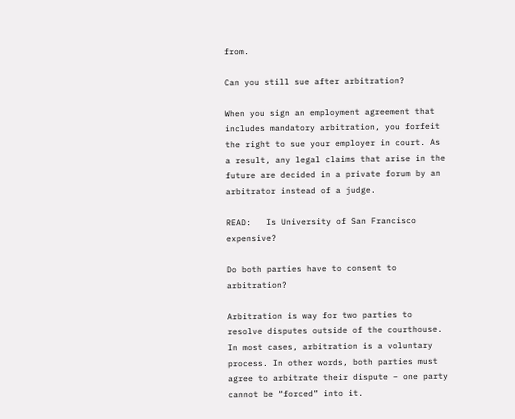from.

Can you still sue after arbitration?

When you sign an employment agreement that includes mandatory arbitration, you forfeit the right to sue your employer in court. As a result, any legal claims that arise in the future are decided in a private forum by an arbitrator instead of a judge.

READ:   Is University of San Francisco expensive?

Do both parties have to consent to arbitration?

Arbitration is way for two parties to resolve disputes outside of the courthouse. In most cases, arbitration is a voluntary process. In other words, both parties must agree to arbitrate their dispute – one party cannot be “forced” into it.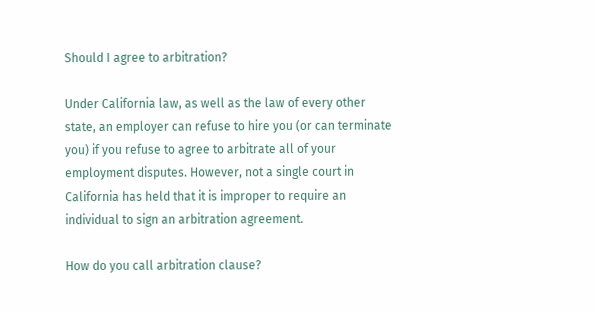Should I agree to arbitration?

Under California law, as well as the law of every other state, an employer can refuse to hire you (or can terminate you) if you refuse to agree to arbitrate all of your employment disputes. However, not a single court in California has held that it is improper to require an individual to sign an arbitration agreement.

How do you call arbitration clause?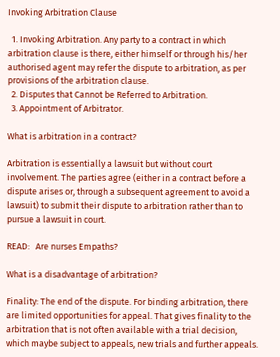Invoking Arbitration Clause

  1. Invoking Arbitration. Any party to a contract in which arbitration clause is there, either himself or through his/her authorised agent may refer the dispute to arbitration, as per provisions of the arbitration clause.
  2. Disputes that Cannot be Referred to Arbitration.
  3. Appointment of Arbitrator.

What is arbitration in a contract?

Arbitration is essentially a lawsuit but without court involvement. The parties agree (either in a contract before a dispute arises or, through a subsequent agreement to avoid a lawsuit) to submit their dispute to arbitration rather than to pursue a lawsuit in court.

READ:   Are nurses Empaths?

What is a disadvantage of arbitration?

Finality: The end of the dispute. For binding arbitration, there are limited opportunities for appeal. That gives finality to the arbitration that is not often available with a trial decision, which maybe subject to appeals, new trials and further appeals.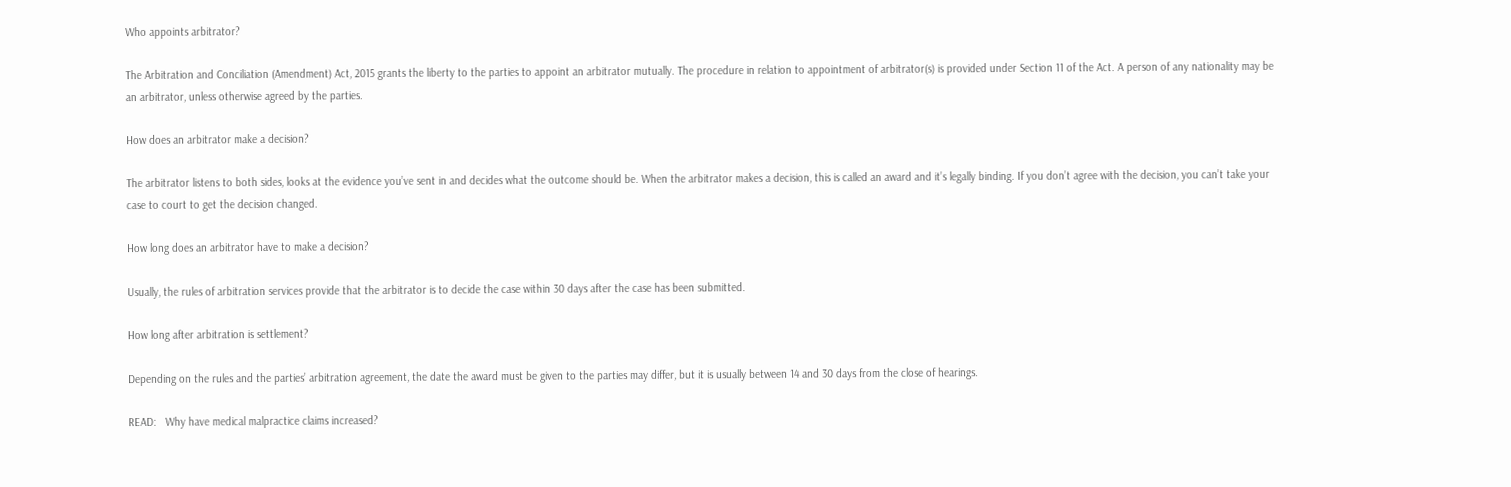Who appoints arbitrator?

The Arbitration and Conciliation (Amendment) Act, 2015 grants the liberty to the parties to appoint an arbitrator mutually. The procedure in relation to appointment of arbitrator(s) is provided under Section 11 of the Act. A person of any nationality may be an arbitrator, unless otherwise agreed by the parties.

How does an arbitrator make a decision?

The arbitrator listens to both sides, looks at the evidence you’ve sent in and decides what the outcome should be. When the arbitrator makes a decision, this is called an award and it’s legally binding. If you don’t agree with the decision, you can’t take your case to court to get the decision changed.

How long does an arbitrator have to make a decision?

Usually, the rules of arbitration services provide that the arbitrator is to decide the case within 30 days after the case has been submitted.

How long after arbitration is settlement?

Depending on the rules and the parties’ arbitration agreement, the date the award must be given to the parties may differ, but it is usually between 14 and 30 days from the close of hearings.

READ:   Why have medical malpractice claims increased?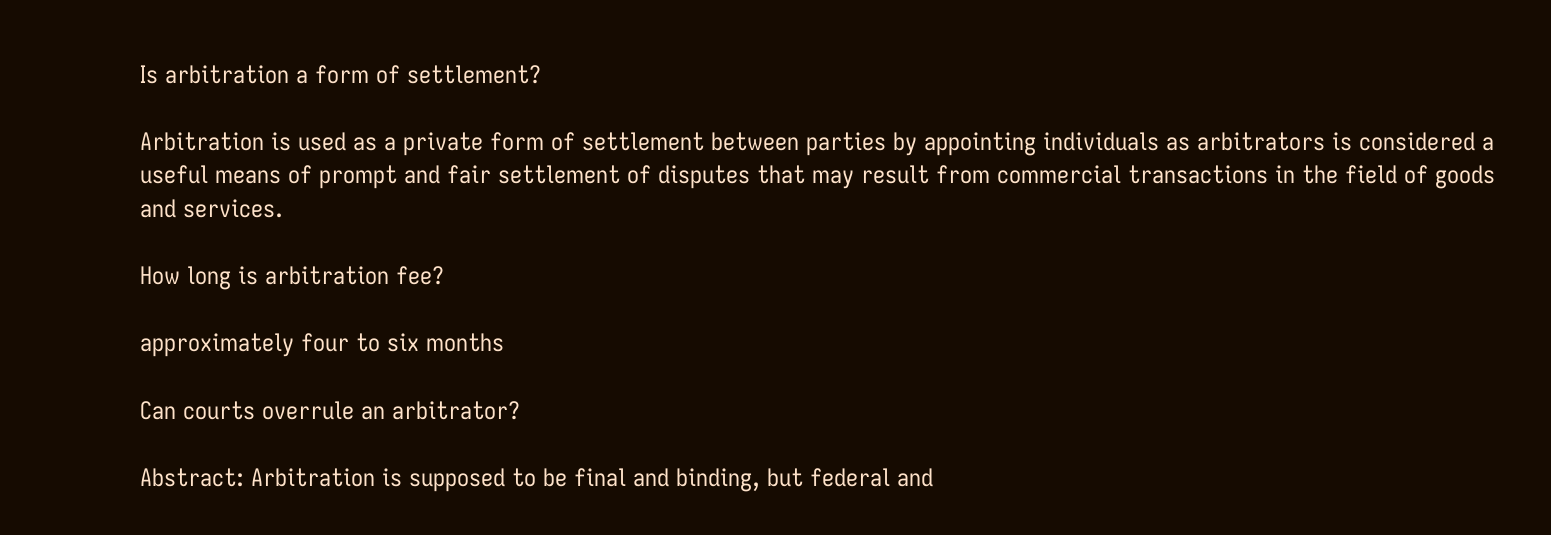Is arbitration a form of settlement?

Arbitration is used as a private form of settlement between parties by appointing individuals as arbitrators is considered a useful means of prompt and fair settlement of disputes that may result from commercial transactions in the field of goods and services.

How long is arbitration fee?

approximately four to six months

Can courts overrule an arbitrator?

Abstract: Arbitration is supposed to be final and binding, but federal and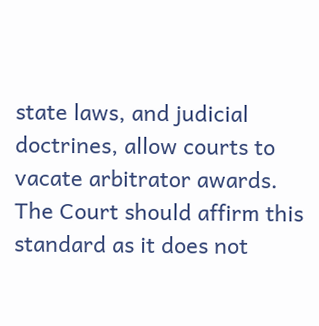state laws, and judicial doctrines, allow courts to vacate arbitrator awards. The Court should affirm this standard as it does not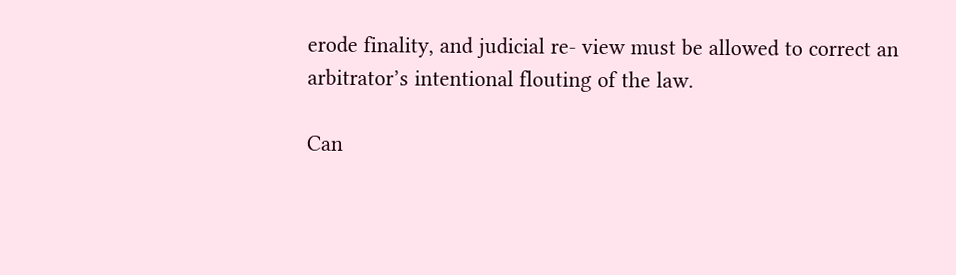erode finality, and judicial re- view must be allowed to correct an arbitrator’s intentional flouting of the law.

Can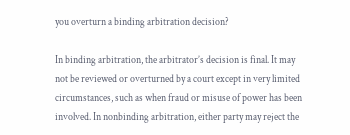you overturn a binding arbitration decision?

In binding arbitration, the arbitrator’s decision is final. It may not be reviewed or overturned by a court except in very limited circumstances, such as when fraud or misuse of power has been involved. In nonbinding arbitration, either party may reject the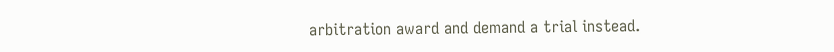arbitration award and demand a trial instead.